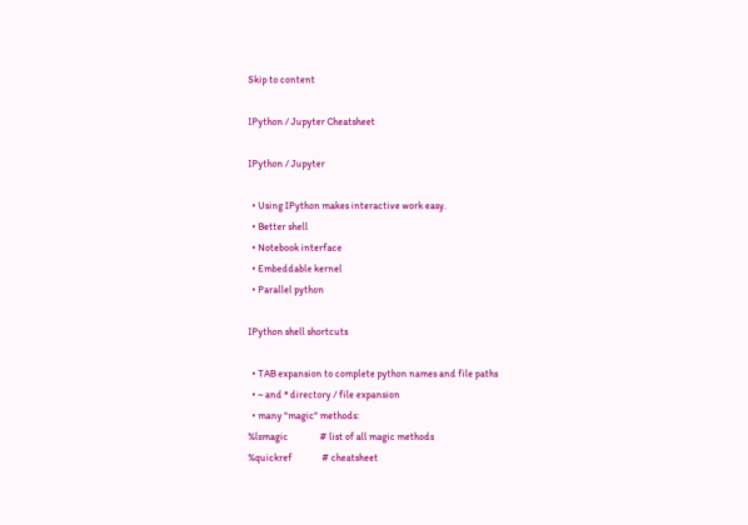Skip to content

IPython / Jupyter Cheatsheet

IPython / Jupyter

  • Using IPython makes interactive work easy.
  • Better shell
  • Notebook interface
  • Embeddable kernel
  • Parallel python

IPython shell shortcuts

  • TAB expansion to complete python names and file paths
  • ~ and * directory / file expansion
  • many "magic" methods:
%lsmagic                # list of all magic methods
%quickref               # cheatsheet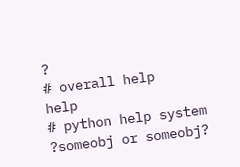?                       # overall help
help                    # python help system
?someobj or someobj?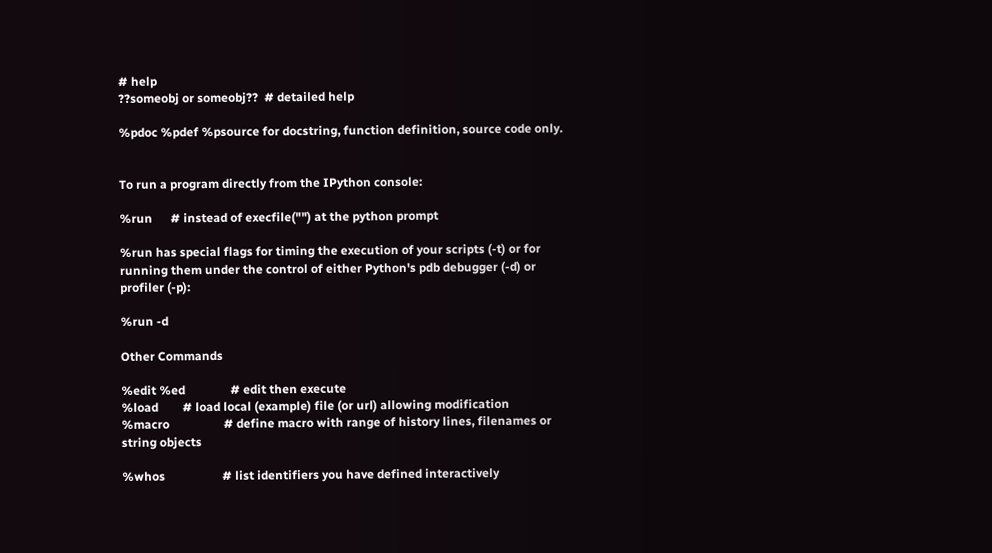# help
??someobj or someobj??  # detailed help

%pdoc %pdef %psource for docstring, function definition, source code only.


To run a program directly from the IPython console:

%run      # instead of execfile("") at the python prompt

%run has special flags for timing the execution of your scripts (-t) or for running them under the control of either Python's pdb debugger (-d) or profiler (-p):

%run -d

Other Commands

%edit %ed               # edit then execute
%load        # load local (example) file (or url) allowing modification
%macro                  # define macro with range of history lines, filenames or string objects

%whos                   # list identifiers you have defined interactively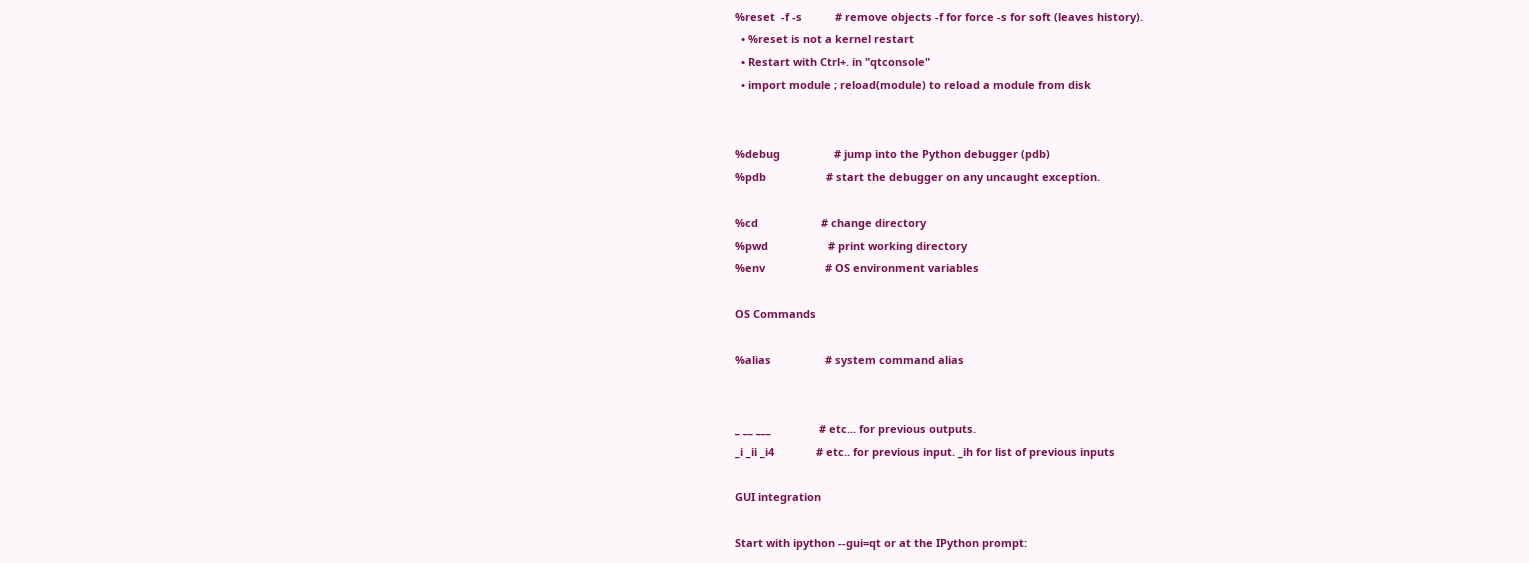%reset  -f -s           # remove objects -f for force -s for soft (leaves history).
  • %reset is not a kernel restart
  • Restart with Ctrl+. in "qtconsole"
  • import module ; reload(module) to reload a module from disk


%debug                  # jump into the Python debugger (pdb)
%pdb                    # start the debugger on any uncaught exception.

%cd                     # change directory
%pwd                    # print working directory
%env                    # OS environment variables

OS Commands

%alias                  # system command alias


_ __ ___                # etc... for previous outputs.
_i _ii _i4              # etc.. for previous input. _ih for list of previous inputs

GUI integration

Start with ipython --gui=qt or at the IPython prompt: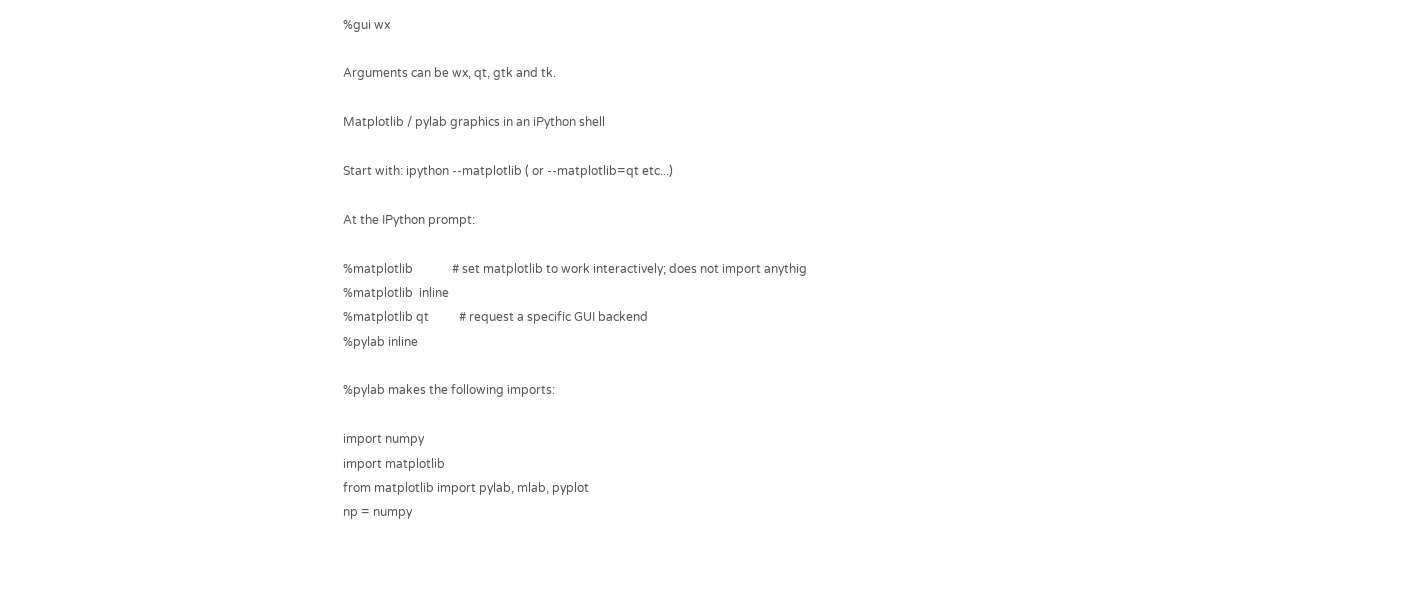%gui wx

Arguments can be wx, qt, gtk and tk.

Matplotlib / pylab graphics in an iPython shell

Start with: ipython --matplotlib ( or --matplotlib=qt etc...)

At the IPython prompt:

%matplotlib             # set matplotlib to work interactively; does not import anythig
%matplotlib  inline
%matplotlib qt          # request a specific GUI backend
%pylab inline

%pylab makes the following imports:

import numpy
import matplotlib
from matplotlib import pylab, mlab, pyplot
np = numpy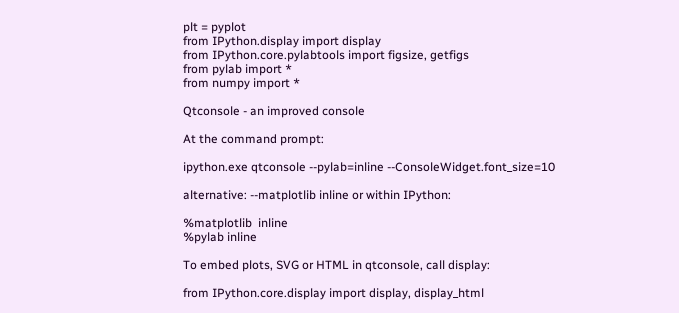plt = pyplot
from IPython.display import display
from IPython.core.pylabtools import figsize, getfigs
from pylab import *
from numpy import *

Qtconsole - an improved console

At the command prompt:

ipython.exe qtconsole --pylab=inline --ConsoleWidget.font_size=10

alternative: --matplotlib inline or within IPython:

%matplotlib  inline
%pylab inline

To embed plots, SVG or HTML in qtconsole, call display:

from IPython.core.display import display, display_html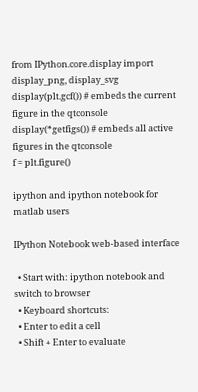from IPython.core.display import display_png, display_svg
display(plt.gcf()) # embeds the current figure in the qtconsole
display(*getfigs()) # embeds all active figures in the qtconsole
f = plt.figure()

ipython and ipython notebook for matlab users

IPython Notebook web-based interface

  • Start with: ipython notebook and switch to browser
  • Keyboard shortcuts:
  • Enter to edit a cell
  • Shift + Enter to evaluate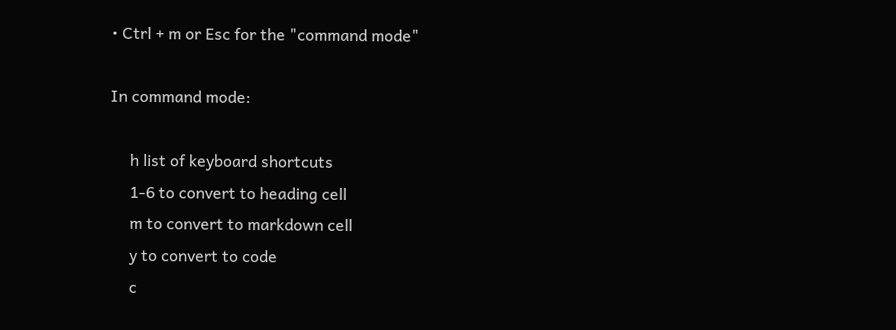• Ctrl + m or Esc for the "command mode"

In command mode:

     h list of keyboard shortcuts
     1-6 to convert to heading cell
     m to convert to markdown cell
     y to convert to code
     c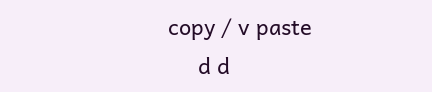copy / v paste
     d d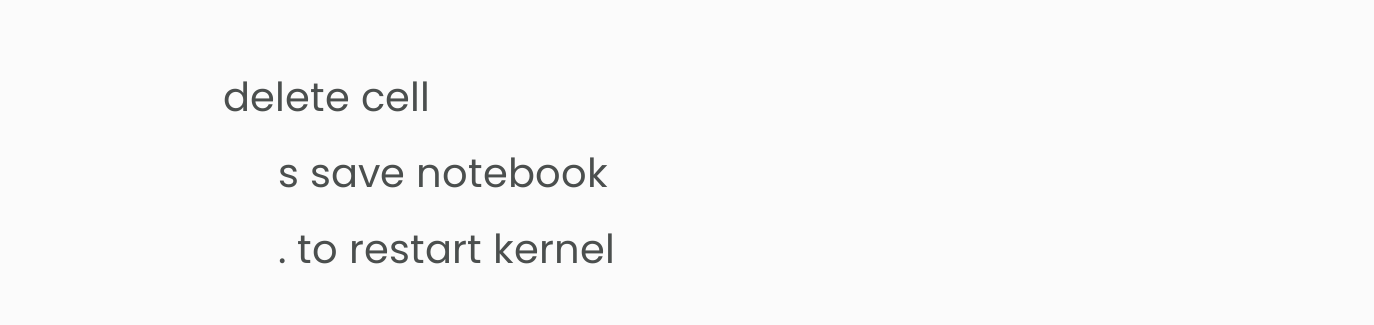delete cell
     s save notebook
     . to restart kernel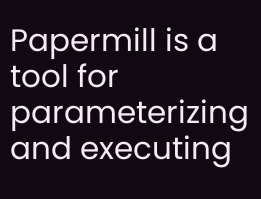Papermill is a tool for parameterizing and executing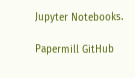Jupyter Notebooks.

Papermill GitHub